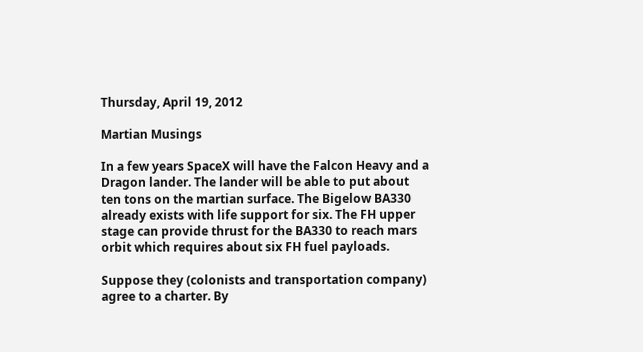Thursday, April 19, 2012

Martian Musings

In a few years SpaceX will have the Falcon Heavy and a Dragon lander. The lander will be able to put about ten tons on the martian surface. The Bigelow BA330 already exists with life support for six. The FH upper stage can provide thrust for the BA330 to reach mars orbit which requires about six FH fuel payloads.

Suppose they (colonists and transportation company) agree to a charter. By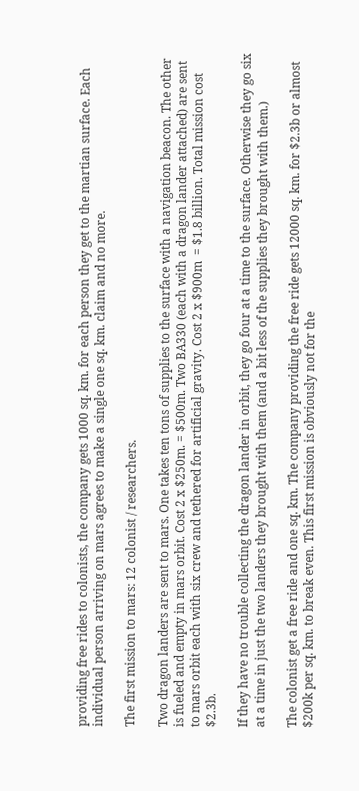providing free rides to colonists, the company gets 1000 sq. km. for each person they get to the martian surface. Each individual person arriving on mars agrees to make a single one sq. km. claim and no more.

The first mission to mars: 12 colonist / researchers.

Two dragon landers are sent to mars. One takes ten tons of supplies to the surface with a navigation beacon. The other is fueled and empty in mars orbit. Cost 2 x $250m. = $500m. Two BA330 (each with a dragon lander attached) are sent to mars orbit each with six crew and tethered for artificial gravity. Cost 2 x $900m  = $1.8 billion. Total mission cost $2.3b.

If they have no trouble collecting the dragon lander in orbit, they go four at a time to the surface. Otherwise they go six at a time in just the two landers they brought with them (and a bit less of the supplies they brought with them.)

The colonist get a free ride and one sq. km. The company providing the free ride gets 12000 sq. km. for $2.3b or almost $200k per sq. km. to break even. This first mission is obviously not for the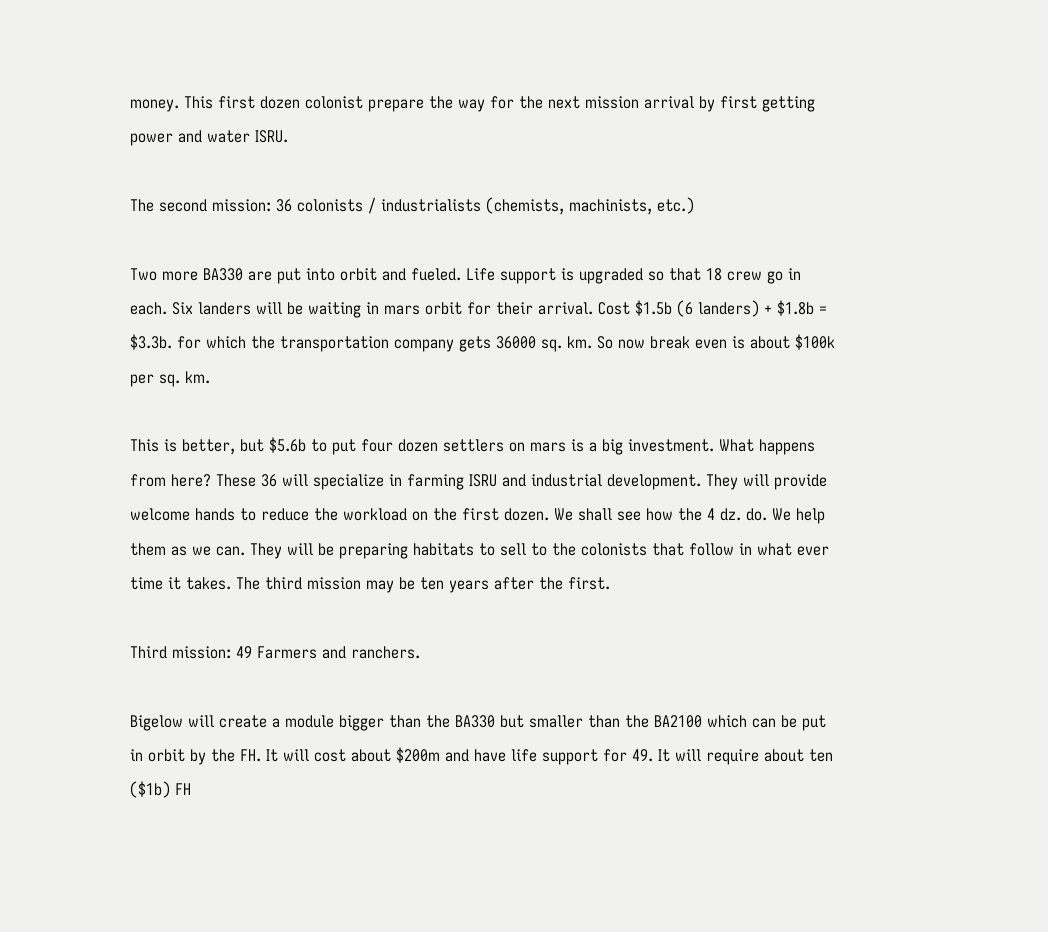money. This first dozen colonist prepare the way for the next mission arrival by first getting power and water ISRU.

The second mission: 36 colonists / industrialists (chemists, machinists, etc.)

Two more BA330 are put into orbit and fueled. Life support is upgraded so that 18 crew go in each. Six landers will be waiting in mars orbit for their arrival. Cost $1.5b (6 landers) + $1.8b = $3.3b. for which the transportation company gets 36000 sq. km. So now break even is about $100k per sq. km.

This is better, but $5.6b to put four dozen settlers on mars is a big investment. What happens from here? These 36 will specialize in farming ISRU and industrial development. They will provide welcome hands to reduce the workload on the first dozen. We shall see how the 4 dz. do. We help them as we can. They will be preparing habitats to sell to the colonists that follow in what ever time it takes. The third mission may be ten years after the first.

Third mission: 49 Farmers and ranchers.

Bigelow will create a module bigger than the BA330 but smaller than the BA2100 which can be put in orbit by the FH. It will cost about $200m and have life support for 49. It will require about ten ($1b) FH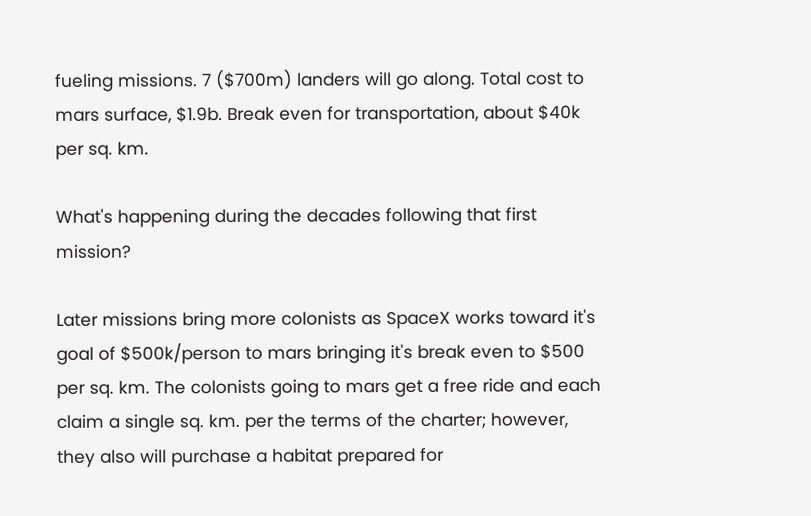fueling missions. 7 ($700m) landers will go along. Total cost to mars surface, $1.9b. Break even for transportation, about $40k per sq. km.

What's happening during the decades following that first mission?

Later missions bring more colonists as SpaceX works toward it's goal of $500k/person to mars bringing it's break even to $500 per sq. km. The colonists going to mars get a free ride and each claim a single sq. km. per the terms of the charter; however, they also will purchase a habitat prepared for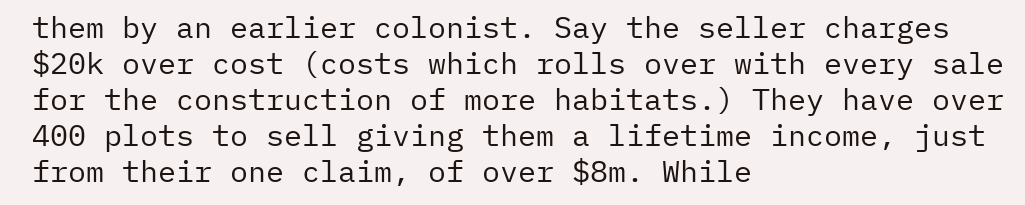them by an earlier colonist. Say the seller charges $20k over cost (costs which rolls over with every sale for the construction of more habitats.) They have over 400 plots to sell giving them a lifetime income, just from their one claim, of over $8m. While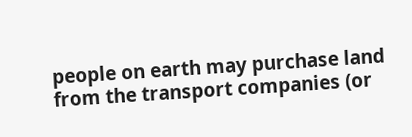people on earth may purchase land from the transport companies (or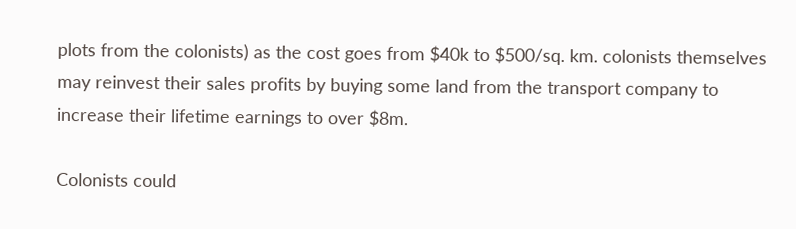plots from the colonists) as the cost goes from $40k to $500/sq. km. colonists themselves may reinvest their sales profits by buying some land from the transport company to increase their lifetime earnings to over $8m.

Colonists could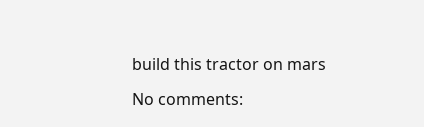build this tractor on mars

No comments: